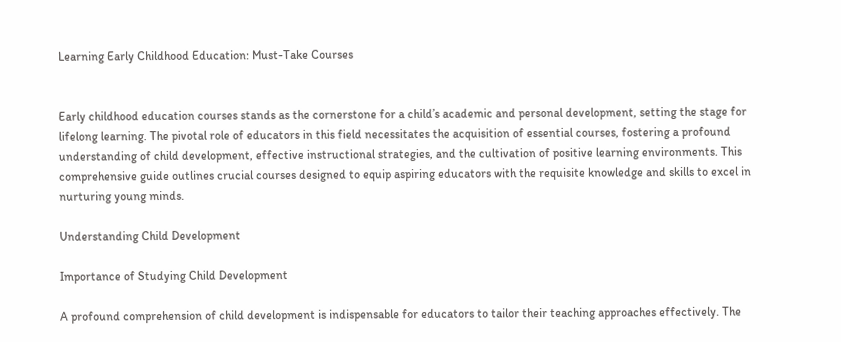Learning Early Childhood Education: Must-Take Courses


Early childhood education courses stands as the cornerstone for a child’s academic and personal development, setting the stage for lifelong learning. The pivotal role of educators in this field necessitates the acquisition of essential courses, fostering a profound understanding of child development, effective instructional strategies, and the cultivation of positive learning environments. This comprehensive guide outlines crucial courses designed to equip aspiring educators with the requisite knowledge and skills to excel in nurturing young minds.

Understanding Child Development

Importance of Studying Child Development

A profound comprehension of child development is indispensable for educators to tailor their teaching approaches effectively. The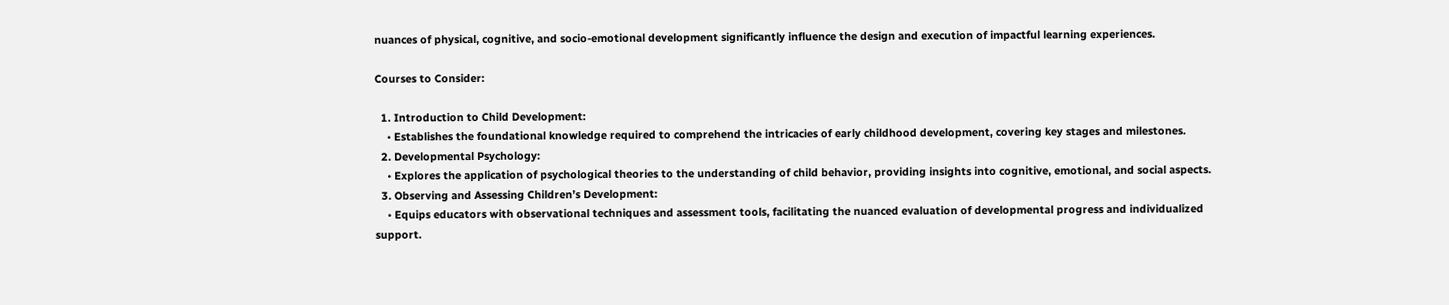nuances of physical, cognitive, and socio-emotional development significantly influence the design and execution of impactful learning experiences.

Courses to Consider:

  1. Introduction to Child Development:
    • Establishes the foundational knowledge required to comprehend the intricacies of early childhood development, covering key stages and milestones.
  2. Developmental Psychology:
    • Explores the application of psychological theories to the understanding of child behavior, providing insights into cognitive, emotional, and social aspects.
  3. Observing and Assessing Children’s Development:
    • Equips educators with observational techniques and assessment tools, facilitating the nuanced evaluation of developmental progress and individualized support.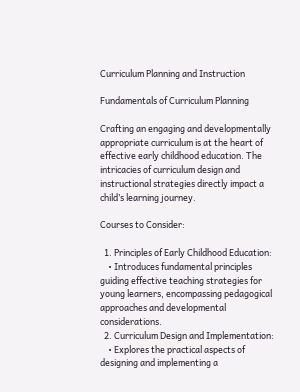Curriculum Planning and Instruction

Fundamentals of Curriculum Planning

Crafting an engaging and developmentally appropriate curriculum is at the heart of effective early childhood education. The intricacies of curriculum design and instructional strategies directly impact a child’s learning journey.

Courses to Consider:

  1. Principles of Early Childhood Education:
    • Introduces fundamental principles guiding effective teaching strategies for young learners, encompassing pedagogical approaches and developmental considerations.
  2. Curriculum Design and Implementation:
    • Explores the practical aspects of designing and implementing a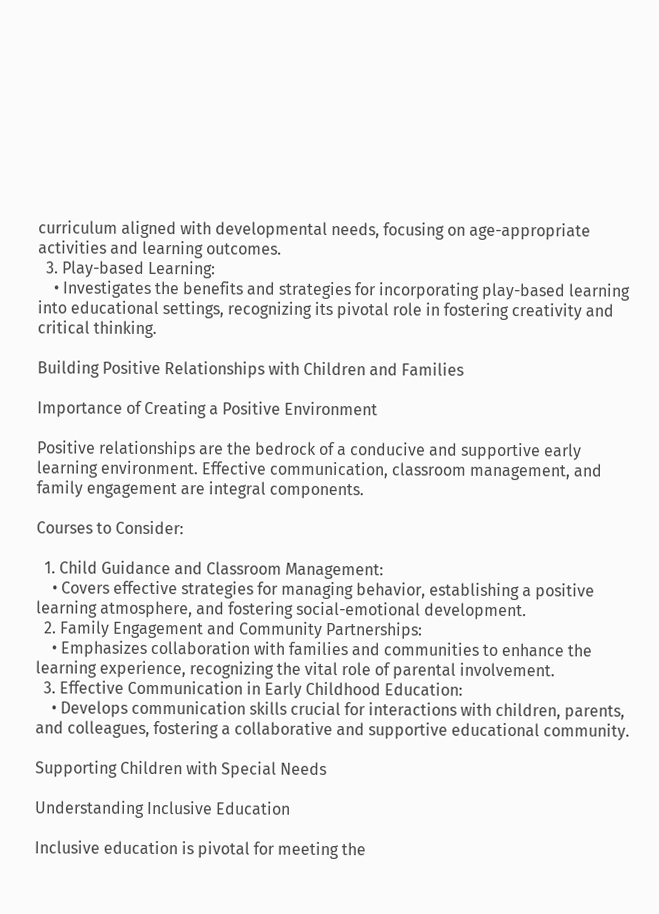curriculum aligned with developmental needs, focusing on age-appropriate activities and learning outcomes.
  3. Play-based Learning:
    • Investigates the benefits and strategies for incorporating play-based learning into educational settings, recognizing its pivotal role in fostering creativity and critical thinking.

Building Positive Relationships with Children and Families

Importance of Creating a Positive Environment

Positive relationships are the bedrock of a conducive and supportive early learning environment. Effective communication, classroom management, and family engagement are integral components.

Courses to Consider:

  1. Child Guidance and Classroom Management:
    • Covers effective strategies for managing behavior, establishing a positive learning atmosphere, and fostering social-emotional development.
  2. Family Engagement and Community Partnerships:
    • Emphasizes collaboration with families and communities to enhance the learning experience, recognizing the vital role of parental involvement.
  3. Effective Communication in Early Childhood Education:
    • Develops communication skills crucial for interactions with children, parents, and colleagues, fostering a collaborative and supportive educational community.

Supporting Children with Special Needs

Understanding Inclusive Education

Inclusive education is pivotal for meeting the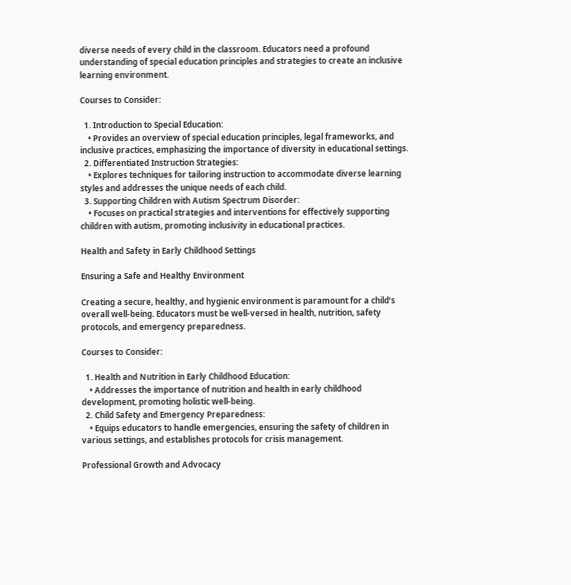diverse needs of every child in the classroom. Educators need a profound understanding of special education principles and strategies to create an inclusive learning environment.

Courses to Consider:

  1. Introduction to Special Education:
    • Provides an overview of special education principles, legal frameworks, and inclusive practices, emphasizing the importance of diversity in educational settings.
  2. Differentiated Instruction Strategies:
    • Explores techniques for tailoring instruction to accommodate diverse learning styles and addresses the unique needs of each child.
  3. Supporting Children with Autism Spectrum Disorder:
    • Focuses on practical strategies and interventions for effectively supporting children with autism, promoting inclusivity in educational practices.

Health and Safety in Early Childhood Settings

Ensuring a Safe and Healthy Environment

Creating a secure, healthy, and hygienic environment is paramount for a child’s overall well-being. Educators must be well-versed in health, nutrition, safety protocols, and emergency preparedness.

Courses to Consider:

  1. Health and Nutrition in Early Childhood Education:
    • Addresses the importance of nutrition and health in early childhood development, promoting holistic well-being.
  2. Child Safety and Emergency Preparedness:
    • Equips educators to handle emergencies, ensuring the safety of children in various settings, and establishes protocols for crisis management.

Professional Growth and Advocacy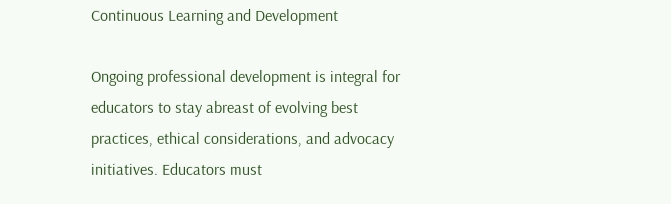Continuous Learning and Development

Ongoing professional development is integral for educators to stay abreast of evolving best practices, ethical considerations, and advocacy initiatives. Educators must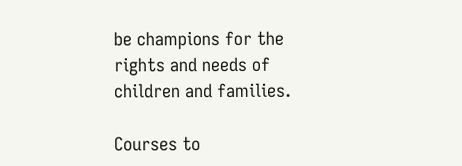be champions for the rights and needs of children and families.

Courses to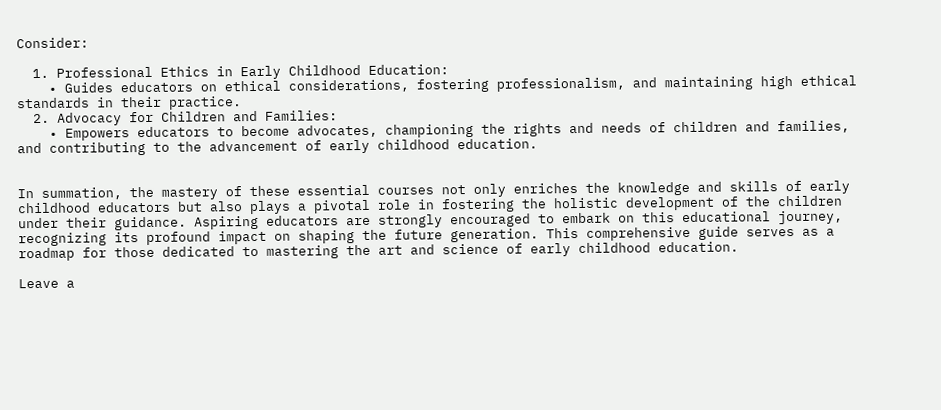Consider:

  1. Professional Ethics in Early Childhood Education:
    • Guides educators on ethical considerations, fostering professionalism, and maintaining high ethical standards in their practice.
  2. Advocacy for Children and Families:
    • Empowers educators to become advocates, championing the rights and needs of children and families, and contributing to the advancement of early childhood education.


In summation, the mastery of these essential courses not only enriches the knowledge and skills of early childhood educators but also plays a pivotal role in fostering the holistic development of the children under their guidance. Aspiring educators are strongly encouraged to embark on this educational journey, recognizing its profound impact on shaping the future generation. This comprehensive guide serves as a roadmap for those dedicated to mastering the art and science of early childhood education.

Leave a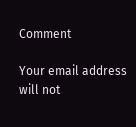Comment

Your email address will not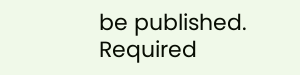be published. Required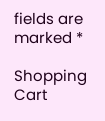fields are marked *

Shopping Cart